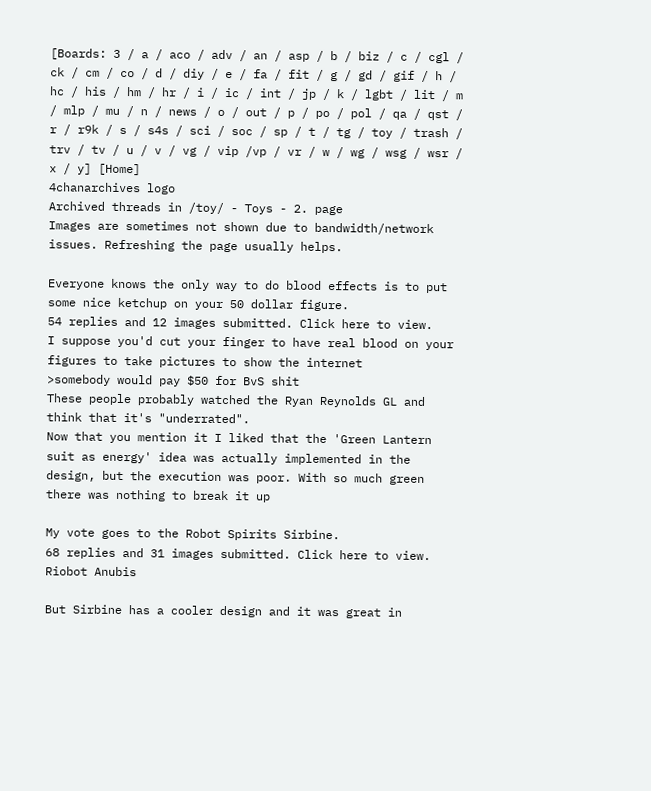[Boards: 3 / a / aco / adv / an / asp / b / biz / c / cgl / ck / cm / co / d / diy / e / fa / fit / g / gd / gif / h / hc / his / hm / hr / i / ic / int / jp / k / lgbt / lit / m / mlp / mu / n / news / o / out / p / po / pol / qa / qst / r / r9k / s / s4s / sci / soc / sp / t / tg / toy / trash / trv / tv / u / v / vg / vip /vp / vr / w / wg / wsg / wsr / x / y] [Home]
4chanarchives logo
Archived threads in /toy/ - Toys - 2. page
Images are sometimes not shown due to bandwidth/network issues. Refreshing the page usually helps.

Everyone knows the only way to do blood effects is to put some nice ketchup on your 50 dollar figure.
54 replies and 12 images submitted. Click here to view.
I suppose you'd cut your finger to have real blood on your figures to take pictures to show the internet
>somebody would pay $50 for BvS shit
These people probably watched the Ryan Reynolds GL and think that it's "underrated".
Now that you mention it I liked that the 'Green Lantern suit as energy' idea was actually implemented in the design, but the execution was poor. With so much green there was nothing to break it up

My vote goes to the Robot Spirits Sirbine.
68 replies and 31 images submitted. Click here to view.
Riobot Anubis

But Sirbine has a cooler design and it was great in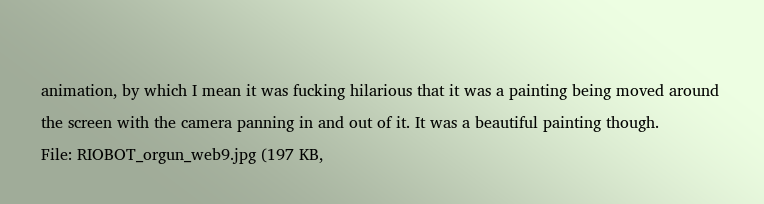animation, by which I mean it was fucking hilarious that it was a painting being moved around the screen with the camera panning in and out of it. It was a beautiful painting though.
File: RIOBOT_orgun_web9.jpg (197 KB,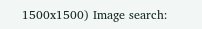1500x1500) Image search: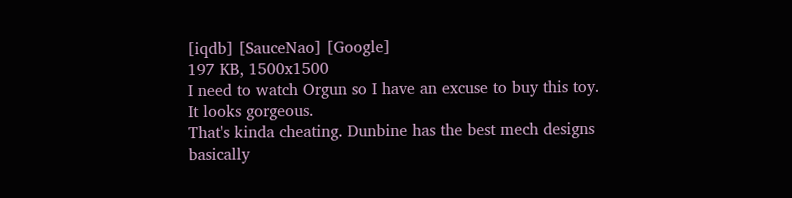[iqdb] [SauceNao] [Google]
197 KB, 1500x1500
I need to watch Orgun so I have an excuse to buy this toy. It looks gorgeous.
That's kinda cheating. Dunbine has the best mech designs basically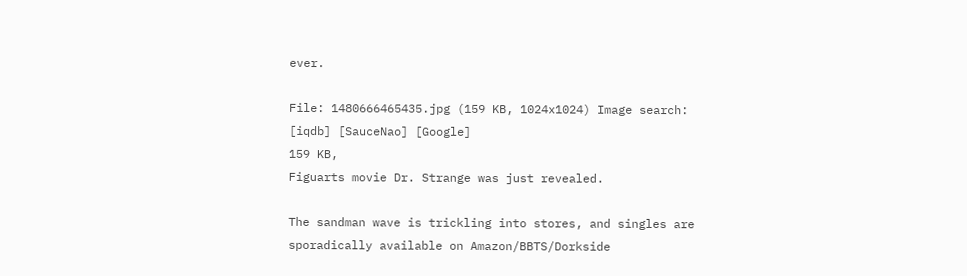ever.

File: 1480666465435.jpg (159 KB, 1024x1024) Image search: [iqdb] [SauceNao] [Google]
159 KB,
Figuarts movie Dr. Strange was just revealed.

The sandman wave is trickling into stores, and singles are sporadically available on Amazon/BBTS/Dorkside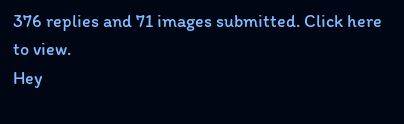376 replies and 71 images submitted. Click here to view.
Hey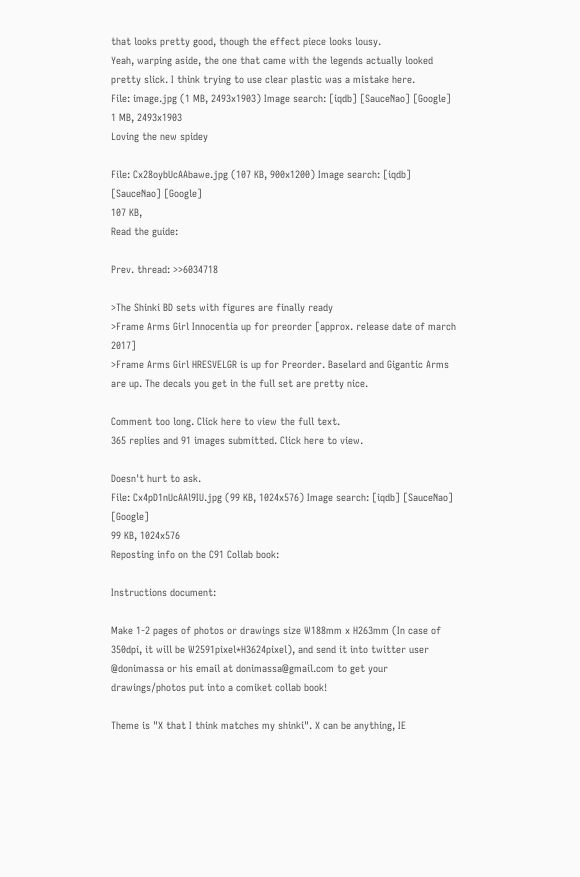that looks pretty good, though the effect piece looks lousy.
Yeah, warping aside, the one that came with the legends actually looked pretty slick. I think trying to use clear plastic was a mistake here.
File: image.jpg (1 MB, 2493x1903) Image search: [iqdb] [SauceNao] [Google]
1 MB, 2493x1903
Loving the new spidey

File: Cx28oybUcAAbawe.jpg (107 KB, 900x1200) Image search: [iqdb] [SauceNao] [Google]
107 KB,
Read the guide:

Prev. thread: >>6034718

>The Shinki BD sets with figures are finally ready
>Frame Arms Girl Innocentia up for preorder [approx. release date of march 2017]
>Frame Arms Girl HRESVELGR is up for Preorder. Baselard and Gigantic Arms are up. The decals you get in the full set are pretty nice.

Comment too long. Click here to view the full text.
365 replies and 91 images submitted. Click here to view.

Doesn't hurt to ask.
File: Cx4pD1nUcAAl9IU.jpg (99 KB, 1024x576) Image search: [iqdb] [SauceNao] [Google]
99 KB, 1024x576
Reposting info on the C91 Collab book:

Instructions document:

Make 1-2 pages of photos or drawings size W188mm x H263mm (In case of 350dpi, it will be W2591pixel*H3624pixel), and send it into twitter user @donimassa or his email at donimassa@gmail.com to get your drawings/photos put into a comiket collab book!

Theme is "X that I think matches my shinki". X can be anything, IE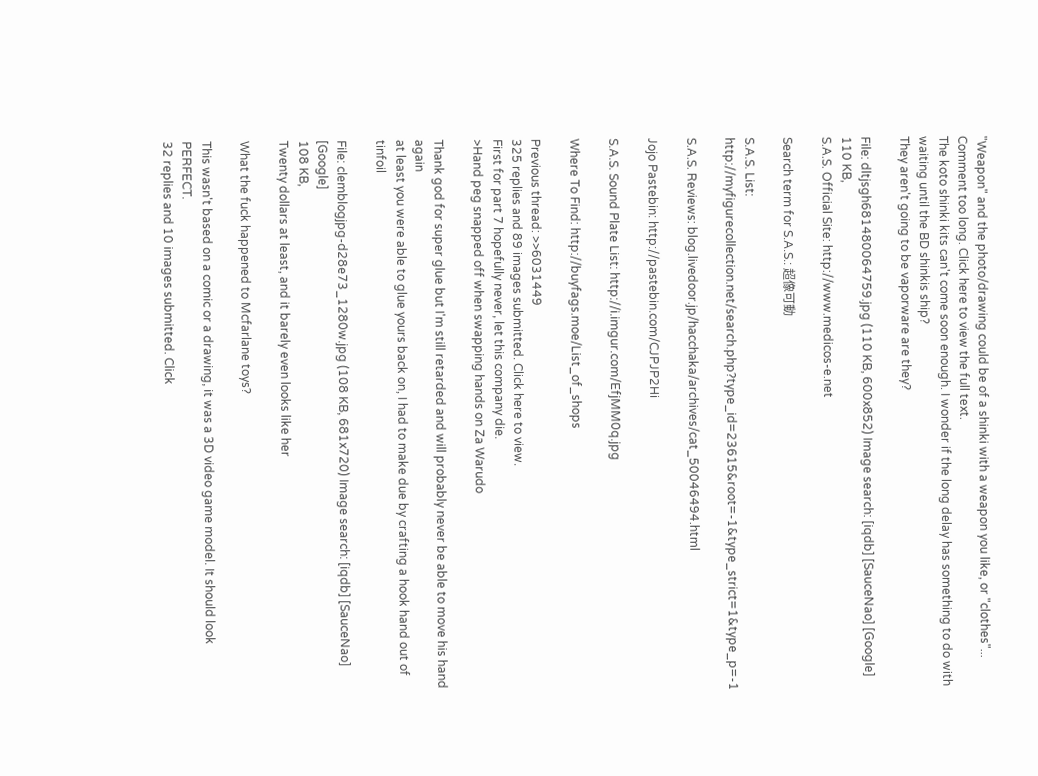"Weapon" and the photo/drawing could be of a shinki with a weapon you like, or "clothes"...
Comment too long. Click here to view the full text.
The koto shinki kits can't come soon enough. I wonder if the long delay has something to do with waiting until the BD shinkis ship?
They aren't going to be vaporware are they?

File: dltjsgh681480064759.jpg (110 KB, 600x852) Image search: [iqdb] [SauceNao] [Google]
110 KB,
S.A.S. Official Site: http://www.medicos-e.net

Search term for S.A.S.: 超像可動

S.A.S. List: http://myfigurecollection.net/search.php?type_id=23615&root=-1&type_strict=1&type_p=-1

S.A.S. Reviews: blog.livedoor.jp/hacchaka/archives/cat_50046494.html

Jojo Pastebin: http://pastebin.com/CJPJP2Hi

S.A.S. Sound Plate List: http://i.imgur.com/EfjMM0q.jpg

Where To Find: http://buyfags.moe/List_of_shops

Previous thread: >>6031449
325 replies and 89 images submitted. Click here to view.
First for part 7 hopefully never, let this company die.
>Hand peg snapped off when swapping hands on Za Warudo

Thank god for super glue but I'm still retarded and will probably never be able to move his hand again
at least you were able to glue yours back on, I had to make due by crafting a hook hand out of tinfoil

File: clemblogjpg-d28e73_1280w.jpg (108 KB, 681x720) Image search: [iqdb] [SauceNao] [Google]
108 KB,
Twenty dollars at least, and it barely even looks like her

What the fuck happened to Mcfarlane toys?

This wasn't based on a comic or a drawing, it was a 3D video game model. It should look PERFECT.
32 replies and 10 images submitted. Click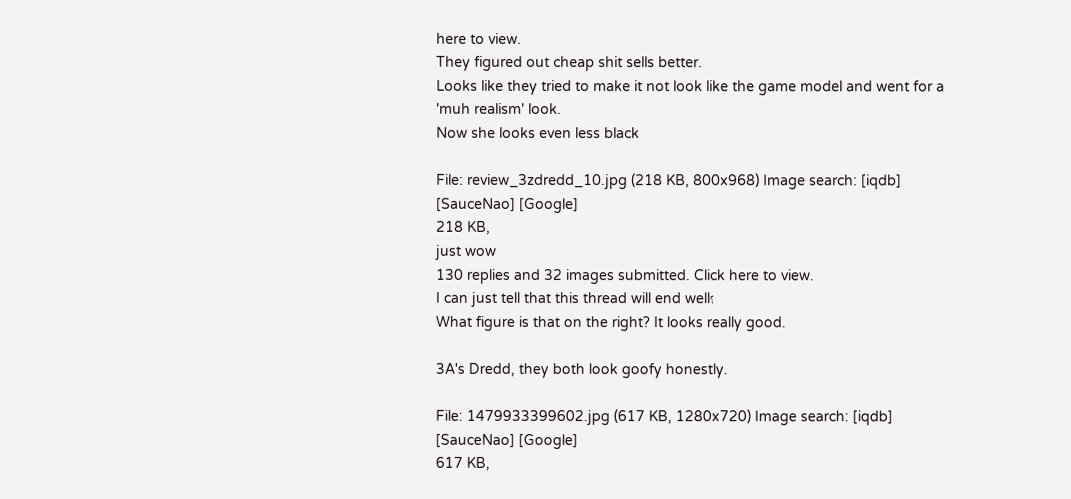here to view.
They figured out cheap shit sells better.
Looks like they tried to make it not look like the game model and went for a 'muh realism' look.
Now she looks even less black

File: review_3zdredd_10.jpg (218 KB, 800x968) Image search: [iqdb] [SauceNao] [Google]
218 KB,
just wow
130 replies and 32 images submitted. Click here to view.
I can just tell that this thread will end well؟
What figure is that on the right? It looks really good.

3A's Dredd, they both look goofy honestly.

File: 1479933399602.jpg (617 KB, 1280x720) Image search: [iqdb] [SauceNao] [Google]
617 KB,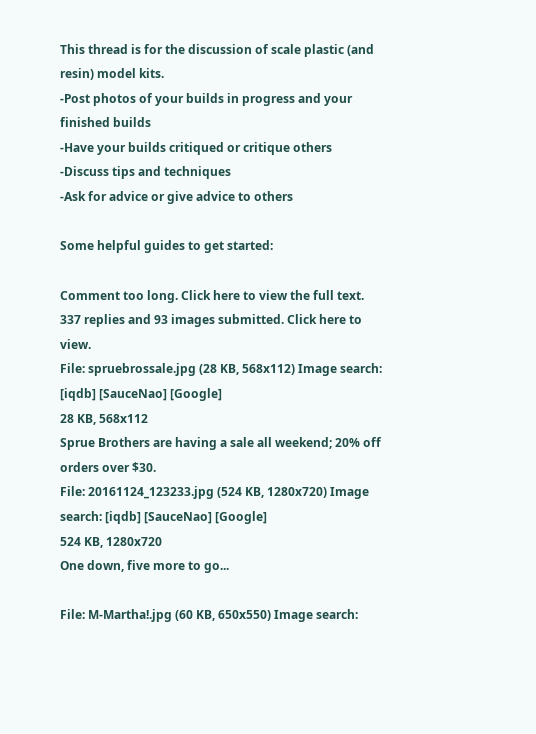This thread is for the discussion of scale plastic (and resin) model kits.
-Post photos of your builds in progress and your finished builds
-Have your builds critiqued or critique others
-Discuss tips and techniques
-Ask for advice or give advice to others

Some helpful guides to get started:

Comment too long. Click here to view the full text.
337 replies and 93 images submitted. Click here to view.
File: spruebrossale.jpg (28 KB, 568x112) Image search: [iqdb] [SauceNao] [Google]
28 KB, 568x112
Sprue Brothers are having a sale all weekend; 20% off orders over $30.
File: 20161124_123233.jpg (524 KB, 1280x720) Image search: [iqdb] [SauceNao] [Google]
524 KB, 1280x720
One down, five more to go...

File: M-Martha!.jpg (60 KB, 650x550) Image search: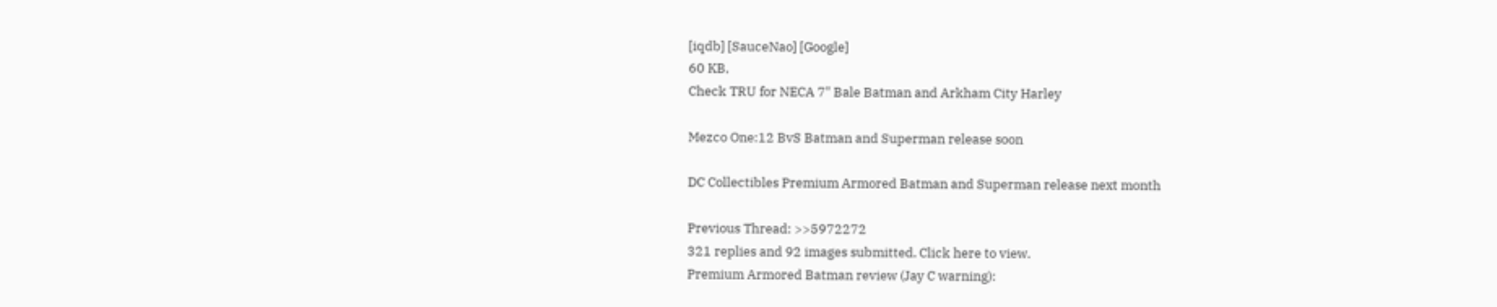[iqdb] [SauceNao] [Google]
60 KB,
Check TRU for NECA 7" Bale Batman and Arkham City Harley

Mezco One:12 BvS Batman and Superman release soon

DC Collectibles Premium Armored Batman and Superman release next month

Previous Thread: >>5972272
321 replies and 92 images submitted. Click here to view.
Premium Armored Batman review (Jay C warning):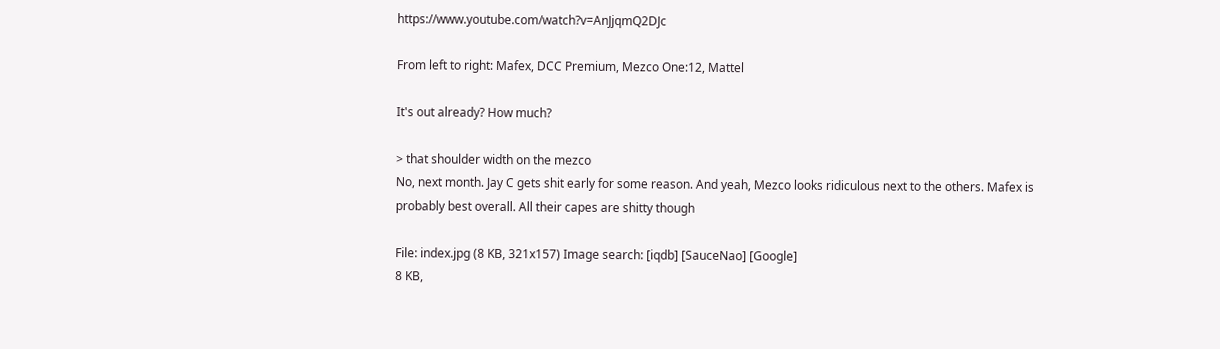https://www.youtube.com/watch?v=AnJjqmQ2DJc

From left to right: Mafex, DCC Premium, Mezco One:12, Mattel

It's out already? How much?

> that shoulder width on the mezco
No, next month. Jay C gets shit early for some reason. And yeah, Mezco looks ridiculous next to the others. Mafex is probably best overall. All their capes are shitty though

File: index.jpg (8 KB, 321x157) Image search: [iqdb] [SauceNao] [Google]
8 KB,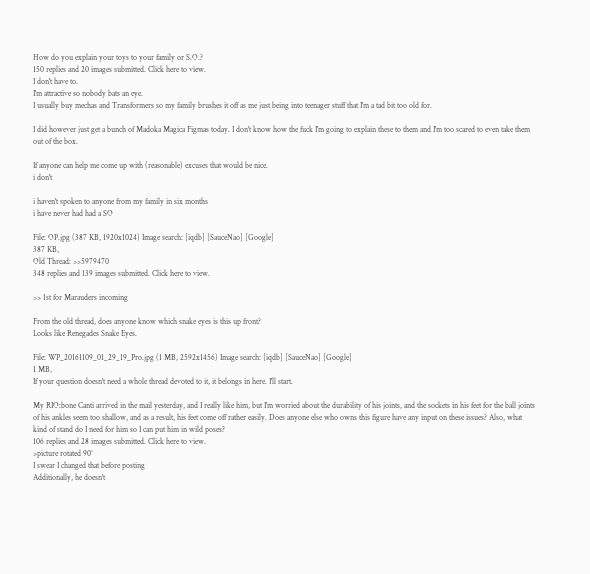How do you explain your toys to your family or S.O.?
150 replies and 20 images submitted. Click here to view.
I don't have to.
I'm attractive so nobody bats an eye.
I usually buy mechas and Transformers so my family brushes it off as me just being into teenager stuff that I'm a tad bit too old for.

I did however just get a bunch of Madoka Magica Figmas today. I don't know how the fuck I'm going to explain these to them and I'm too scared to even take them out of the box.

If anyone can help me come up with (reasonable) excuses that would be nice.
i don't

i haven't spoken to anyone from my family in six months
i have never had had a SO

File: OP.jpg (387 KB, 1920x1024) Image search: [iqdb] [SauceNao] [Google]
387 KB,
Old Thread: >>5979470
348 replies and 139 images submitted. Click here to view.

>> 1st for Marauders incoming

From the old thread, does anyone know which snake eyes is this up front?
Looks like Renegades Snake Eyes.

File: WP_20161109_01_29_19_Pro.jpg (1 MB, 2592x1456) Image search: [iqdb] [SauceNao] [Google]
1 MB,
If your question doesn't need a whole thread devoted to it, it belongs in here. I'll start.

My RIO:bone Canti arrived in the mail yesterday, and I really like him, but I'm worried about the durability of his joints, and the sockets in his feet for the ball joints of his ankles seem too shallow, and as a result, his feet come off rather easily. Does anyone else who owns this figure have any input on these issues? Also, what kind of stand do I need for him so I can put him in wild poses?
106 replies and 28 images submitted. Click here to view.
>picture rotated 90°
I swear I changed that before posting
Additionally, he doesn't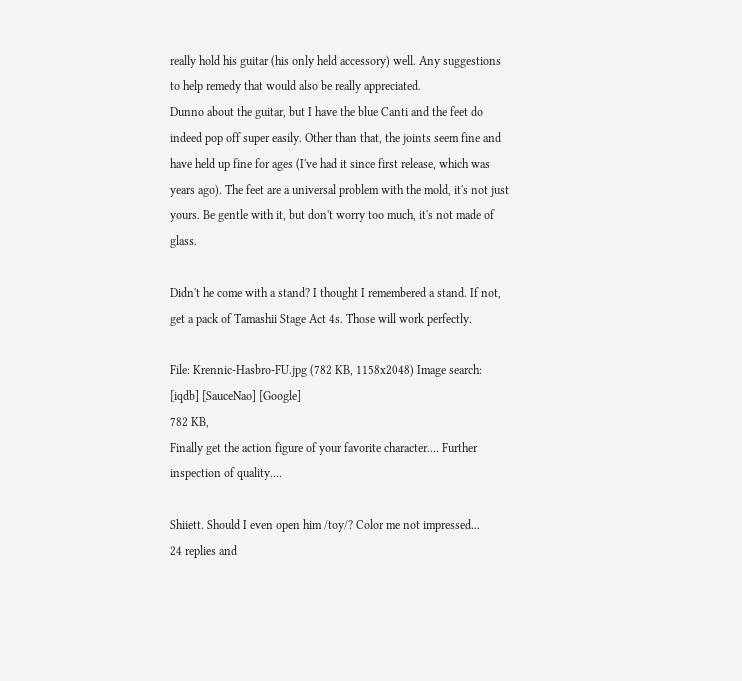really hold his guitar (his only held accessory) well. Any suggestions to help remedy that would also be really appreciated.
Dunno about the guitar, but I have the blue Canti and the feet do indeed pop off super easily. Other than that, the joints seem fine and have held up fine for ages (I've had it since first release, which was years ago). The feet are a universal problem with the mold, it's not just yours. Be gentle with it, but don't worry too much, it's not made of glass.

Didn't he come with a stand? I thought I remembered a stand. If not, get a pack of Tamashii Stage Act 4s. Those will work perfectly.

File: Krennic-Hasbro-FU.jpg (782 KB, 1158x2048) Image search: [iqdb] [SauceNao] [Google]
782 KB,
Finally get the action figure of your favorite character.... Further inspection of quality....

Shiiett. Should I even open him /toy/? Color me not impressed...
24 replies and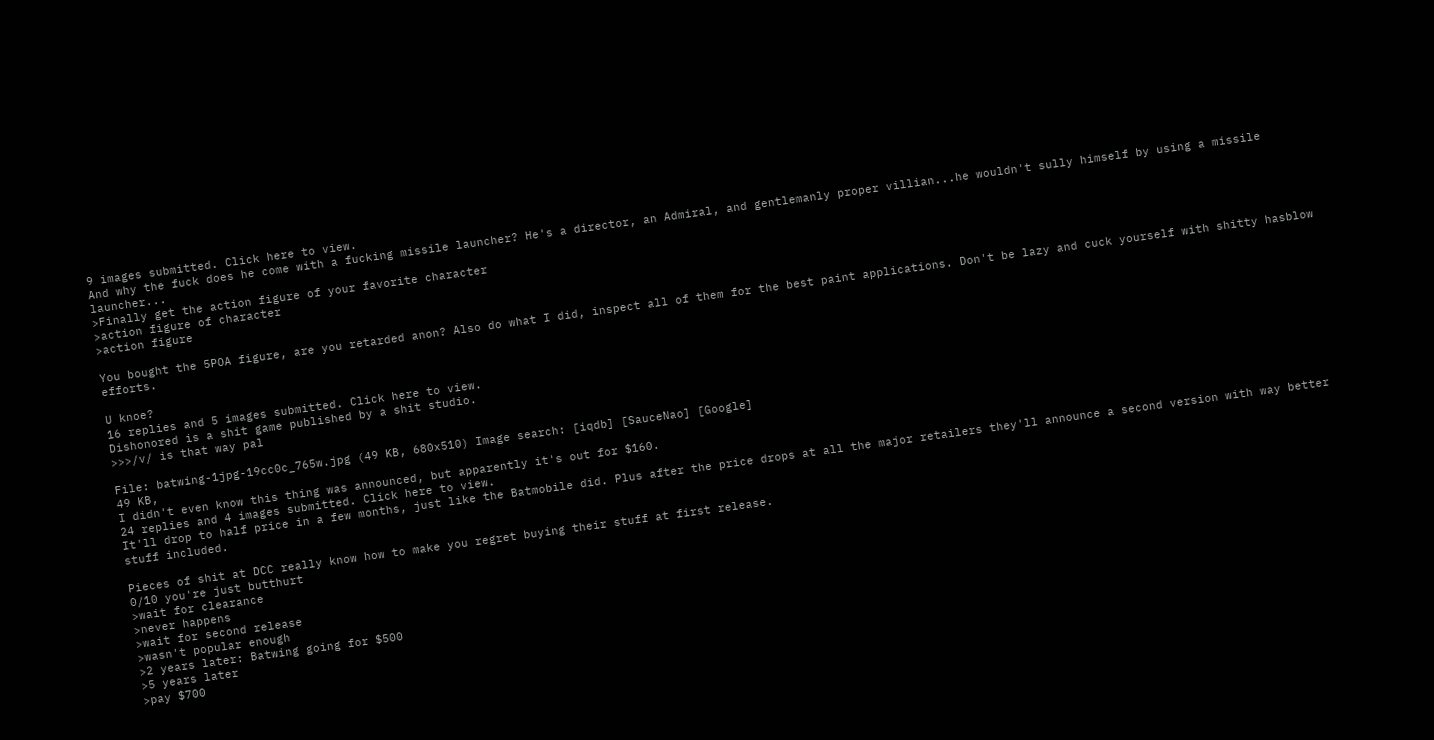9 images submitted. Click here to view.
And why the fuck does he come with a fucking missile launcher? He's a director, an Admiral, and gentlemanly proper villian...he wouldn't sully himself by using a missile launcher...
>Finally get the action figure of your favorite character
>action figure of character
>action figure

You bought the 5POA figure, are you retarded anon? Also do what I did, inspect all of them for the best paint applications. Don't be lazy and cuck yourself with shitty hasblow efforts.

U knoe?
16 replies and 5 images submitted. Click here to view.
Dishonored is a shit game published by a shit studio.
>>>/v/ is that way pal

File: batwing-1jpg-19cc0c_765w.jpg (49 KB, 680x510) Image search: [iqdb] [SauceNao] [Google]
49 KB,
I didn't even know this thing was announced, but apparently it's out for $160.
24 replies and 4 images submitted. Click here to view.
It'll drop to half price in a few months, just like the Batmobile did. Plus after the price drops at all the major retailers they'll announce a second version with way better stuff included.

Pieces of shit at DCC really know how to make you regret buying their stuff at first release.
0/10 you're just butthurt
>wait for clearance
>never happens
>wait for second release
>wasn't popular enough
>2 years later: Batwing going for $500
>5 years later
>pay $700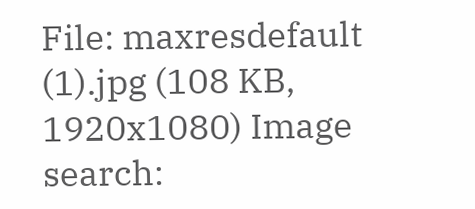File: maxresdefault (1).jpg (108 KB, 1920x1080) Image search: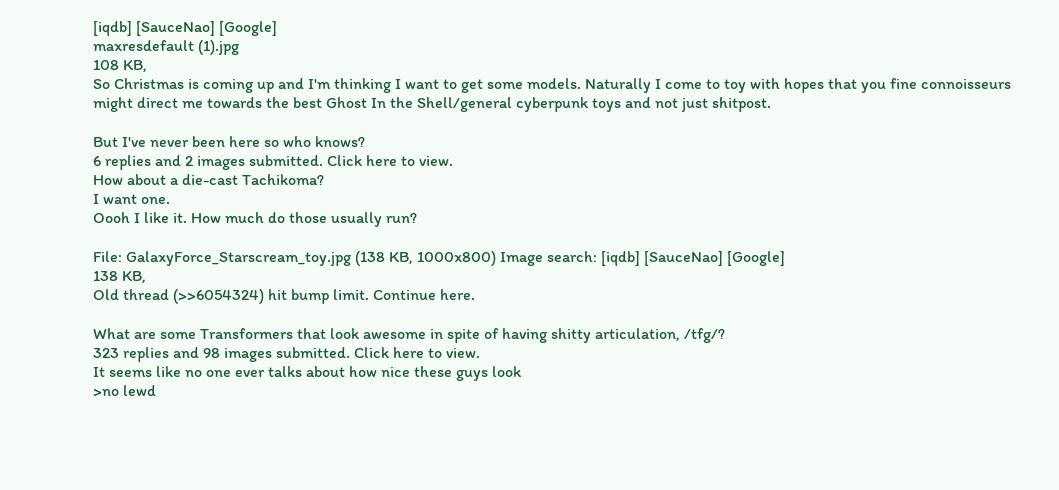[iqdb] [SauceNao] [Google]
maxresdefault (1).jpg
108 KB,
So Christmas is coming up and I'm thinking I want to get some models. Naturally I come to toy with hopes that you fine connoisseurs might direct me towards the best Ghost In the Shell/general cyberpunk toys and not just shitpost.

But I've never been here so who knows?
6 replies and 2 images submitted. Click here to view.
How about a die-cast Tachikoma?
I want one.
Oooh I like it. How much do those usually run?

File: GalaxyForce_Starscream_toy.jpg (138 KB, 1000x800) Image search: [iqdb] [SauceNao] [Google]
138 KB,
Old thread (>>6054324) hit bump limit. Continue here.

What are some Transformers that look awesome in spite of having shitty articulation, /tfg/?
323 replies and 98 images submitted. Click here to view.
It seems like no one ever talks about how nice these guys look
>no lewd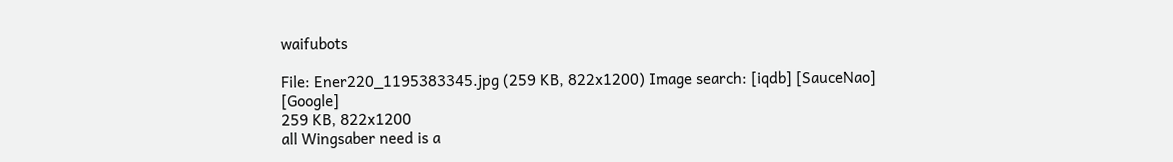waifubots

File: Ener220_1195383345.jpg (259 KB, 822x1200) Image search: [iqdb] [SauceNao] [Google]
259 KB, 822x1200
all Wingsaber need is a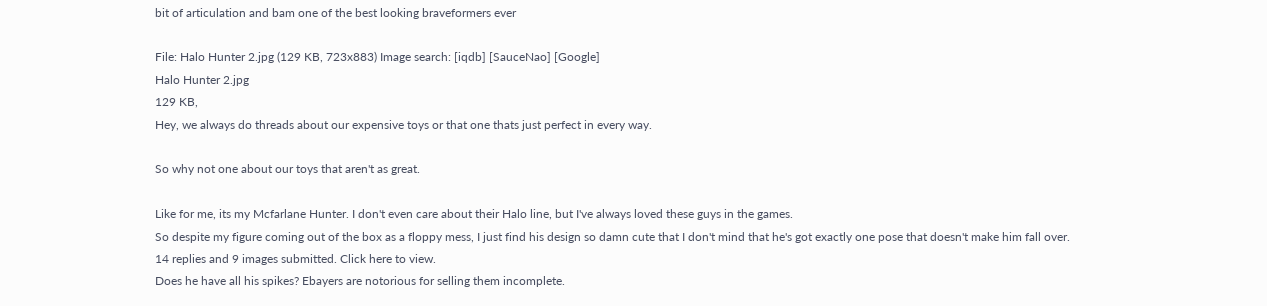bit of articulation and bam one of the best looking braveformers ever

File: Halo Hunter 2.jpg (129 KB, 723x883) Image search: [iqdb] [SauceNao] [Google]
Halo Hunter 2.jpg
129 KB,
Hey, we always do threads about our expensive toys or that one thats just perfect in every way.

So why not one about our toys that aren't as great.

Like for me, its my Mcfarlane Hunter. I don't even care about their Halo line, but I've always loved these guys in the games.
So despite my figure coming out of the box as a floppy mess, I just find his design so damn cute that I don't mind that he's got exactly one pose that doesn't make him fall over.
14 replies and 9 images submitted. Click here to view.
Does he have all his spikes? Ebayers are notorious for selling them incomplete.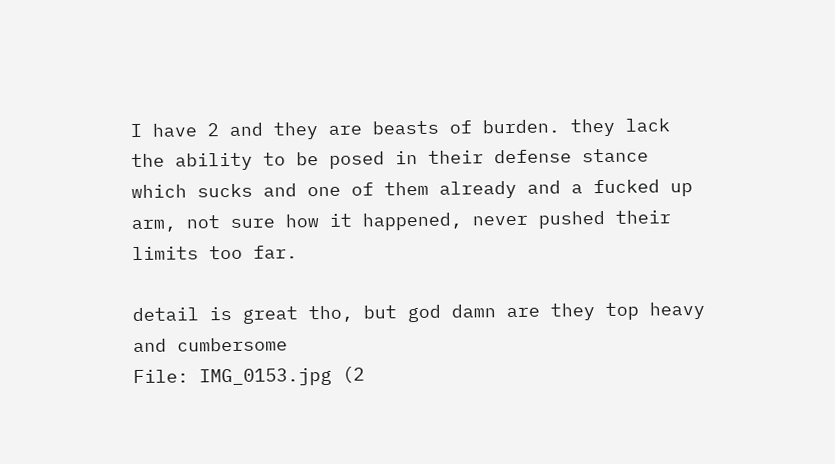I have 2 and they are beasts of burden. they lack the ability to be posed in their defense stance which sucks and one of them already and a fucked up arm, not sure how it happened, never pushed their limits too far.

detail is great tho, but god damn are they top heavy and cumbersome
File: IMG_0153.jpg (2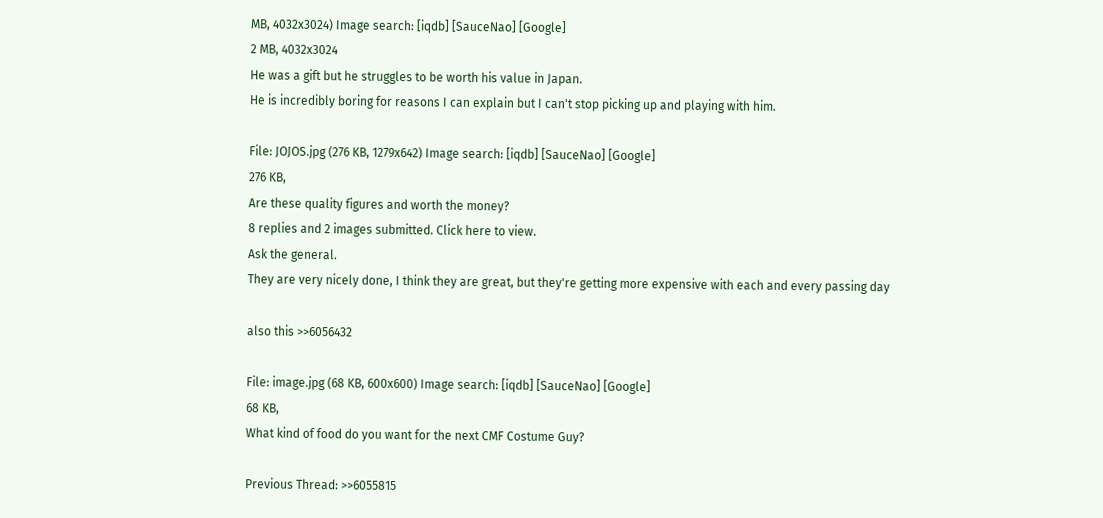MB, 4032x3024) Image search: [iqdb] [SauceNao] [Google]
2 MB, 4032x3024
He was a gift but he struggles to be worth his value in Japan.
He is incredibly boring for reasons I can explain but I can't stop picking up and playing with him.

File: JOJOS.jpg (276 KB, 1279x642) Image search: [iqdb] [SauceNao] [Google]
276 KB,
Are these quality figures and worth the money?
8 replies and 2 images submitted. Click here to view.
Ask the general.
They are very nicely done, I think they are great, but they're getting more expensive with each and every passing day

also this >>6056432

File: image.jpg (68 KB, 600x600) Image search: [iqdb] [SauceNao] [Google]
68 KB,
What kind of food do you want for the next CMF Costume Guy?

Previous Thread: >>6055815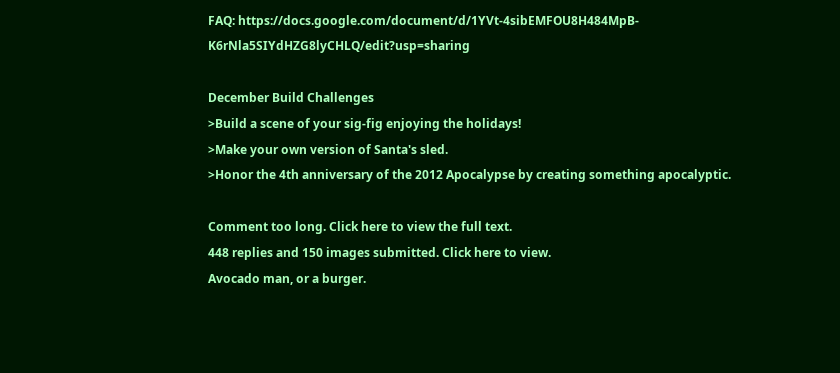FAQ: https://docs.google.com/document/d/1YVt-4sibEMFOU8H484MpB-K6rNla5SIYdHZG8lyCHLQ/edit?usp=sharing

December Build Challenges
>Build a scene of your sig-fig enjoying the holidays!
>Make your own version of Santa's sled.
>Honor the 4th anniversary of the 2012 Apocalypse by creating something apocalyptic.

Comment too long. Click here to view the full text.
448 replies and 150 images submitted. Click here to view.
Avocado man, or a burger.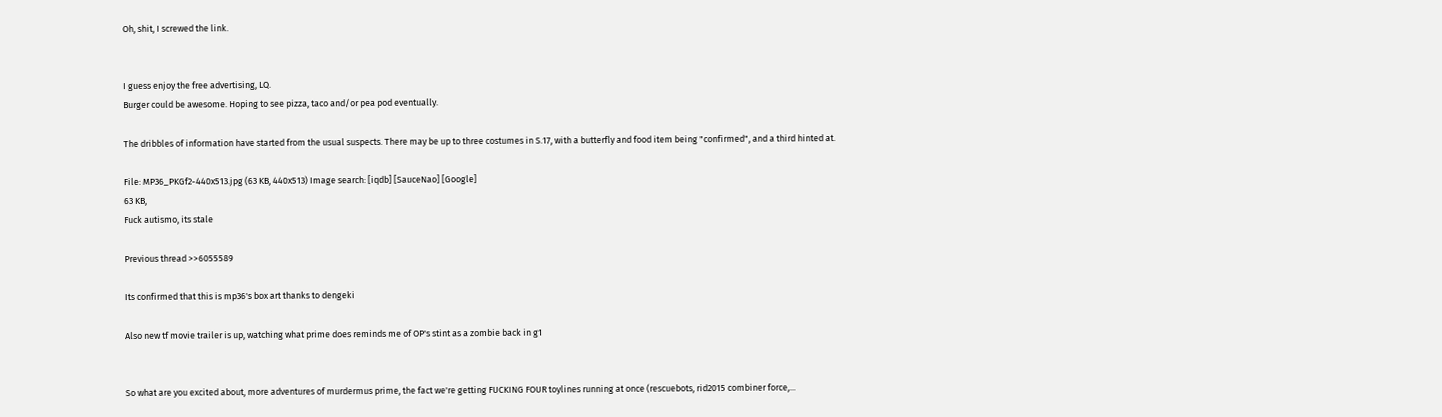Oh, shit, I screwed the link.


I guess enjoy the free advertising, LQ.
Burger could be awesome. Hoping to see pizza, taco and/or pea pod eventually.

The dribbles of information have started from the usual suspects. There may be up to three costumes in S.17, with a butterfly and food item being "confirmed", and a third hinted at.

File: MP36_PKGf2-440x513.jpg (63 KB, 440x513) Image search: [iqdb] [SauceNao] [Google]
63 KB,
Fuck autismo, its stale

Previous thread >>6055589

Its confirmed that this is mp36's box art thanks to dengeki

Also new tf movie trailer is up, watching what prime does reminds me of OP's stint as a zombie back in g1


So what are you excited about, more adventures of murdermus prime, the fact we're getting FUCKING FOUR toylines running at once (rescuebots, rid2015 combiner force,...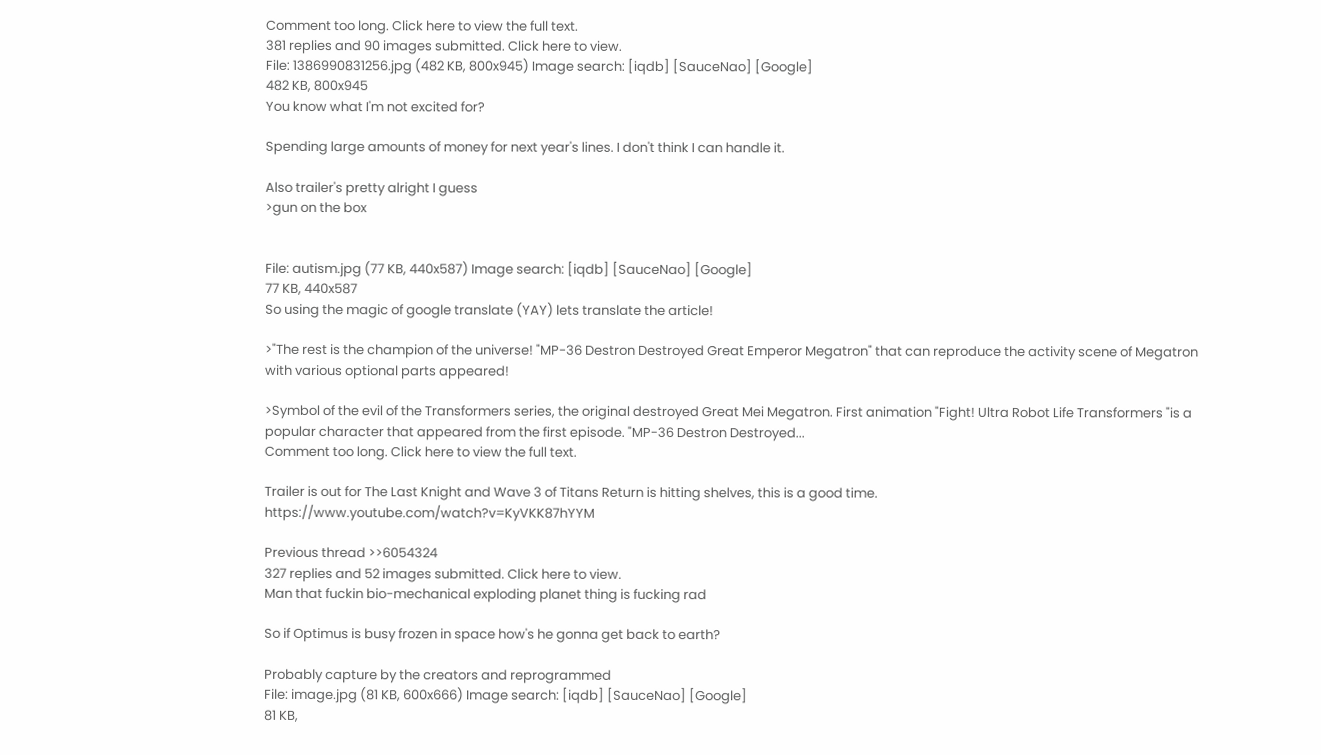Comment too long. Click here to view the full text.
381 replies and 90 images submitted. Click here to view.
File: 1386990831256.jpg (482 KB, 800x945) Image search: [iqdb] [SauceNao] [Google]
482 KB, 800x945
You know what I'm not excited for?

Spending large amounts of money for next year's lines. I don't think I can handle it.

Also trailer's pretty alright I guess
>gun on the box


File: autism.jpg (77 KB, 440x587) Image search: [iqdb] [SauceNao] [Google]
77 KB, 440x587
So using the magic of google translate (YAY) lets translate the article!

>"The rest is the champion of the universe! "MP-36 Destron Destroyed Great Emperor Megatron" that can reproduce the activity scene of Megatron with various optional parts appeared!

>Symbol of the evil of the Transformers series, the original destroyed Great Mei Megatron. First animation "Fight! Ultra Robot Life Transformers "is a popular character that appeared from the first episode. "MP-36 Destron Destroyed...
Comment too long. Click here to view the full text.

Trailer is out for The Last Knight and Wave 3 of Titans Return is hitting shelves, this is a good time. https://www.youtube.com/watch?v=KyVKK87hYYM

Previous thread >>6054324
327 replies and 52 images submitted. Click here to view.
Man that fuckin bio-mechanical exploding planet thing is fucking rad

So if Optimus is busy frozen in space how's he gonna get back to earth?

Probably capture by the creators and reprogrammed
File: image.jpg (81 KB, 600x666) Image search: [iqdb] [SauceNao] [Google]
81 KB,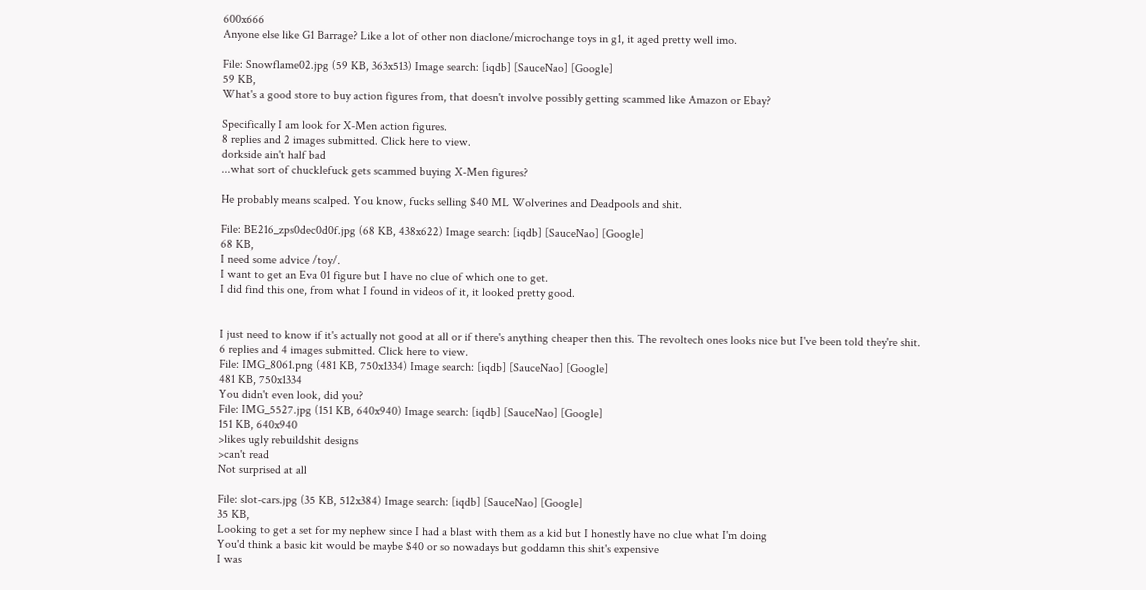600x666
Anyone else like G1 Barrage? Like a lot of other non diaclone/microchange toys in g1, it aged pretty well imo.

File: Snowflame02.jpg (59 KB, 363x513) Image search: [iqdb] [SauceNao] [Google]
59 KB,
What's a good store to buy action figures from, that doesn't involve possibly getting scammed like Amazon or Ebay?

Specifically I am look for X-Men action figures.
8 replies and 2 images submitted. Click here to view.
dorkside ain't half bad
...what sort of chucklefuck gets scammed buying X-Men figures?

He probably means scalped. You know, fucks selling $40 ML Wolverines and Deadpools and shit.

File: BE216_zps0dec0d0f.jpg (68 KB, 438x622) Image search: [iqdb] [SauceNao] [Google]
68 KB,
I need some advice /toy/.
I want to get an Eva 01 figure but I have no clue of which one to get.
I did find this one, from what I found in videos of it, it looked pretty good.


I just need to know if it's actually not good at all or if there's anything cheaper then this. The revoltech ones looks nice but I've been told they're shit.
6 replies and 4 images submitted. Click here to view.
File: IMG_8061.png (481 KB, 750x1334) Image search: [iqdb] [SauceNao] [Google]
481 KB, 750x1334
You didn't even look, did you?
File: IMG_5527.jpg (151 KB, 640x940) Image search: [iqdb] [SauceNao] [Google]
151 KB, 640x940
>likes ugly rebuildshit designs
>can't read
Not surprised at all

File: slot-cars.jpg (35 KB, 512x384) Image search: [iqdb] [SauceNao] [Google]
35 KB,
Looking to get a set for my nephew since I had a blast with them as a kid but I honestly have no clue what I'm doing
You'd think a basic kit would be maybe $40 or so nowadays but goddamn this shit's expensive
I was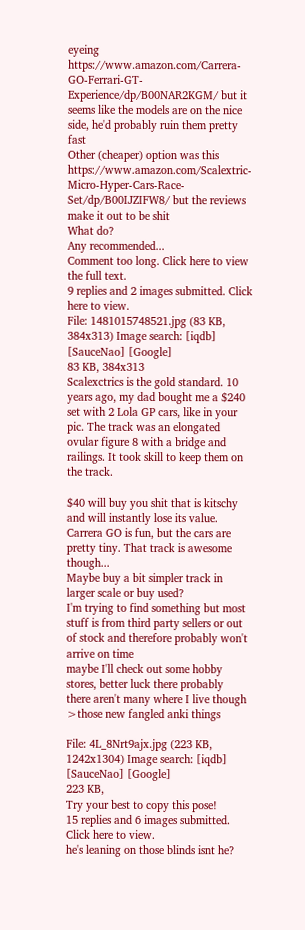eyeing https://www.amazon.com/Carrera-GO-Ferrari-GT-Experience/dp/B00NAR2KGM/ but it seems like the models are on the nice side, he'd probably ruin them pretty fast
Other (cheaper) option was this https://www.amazon.com/Scalextric-Micro-Hyper-Cars-Race-Set/dp/B00IJZIFW8/ but the reviews make it out to be shit
What do?
Any recommended...
Comment too long. Click here to view the full text.
9 replies and 2 images submitted. Click here to view.
File: 1481015748521.jpg (83 KB, 384x313) Image search: [iqdb] [SauceNao] [Google]
83 KB, 384x313
Scalexctrics is the gold standard. 10 years ago, my dad bought me a $240 set with 2 Lola GP cars, like in your pic. The track was an elongated ovular figure 8 with a bridge and railings. It took skill to keep them on the track.

$40 will buy you shit that is kitschy and will instantly lose its value.
Carrera GO is fun, but the cars are pretty tiny. That track is awesome though...
Maybe buy a bit simpler track in larger scale or buy used?
I'm trying to find something but most stuff is from third party sellers or out of stock and therefore probably won't arrive on time
maybe I'll check out some hobby stores, better luck there probably
there aren't many where I live though
>those new fangled anki things

File: 4L_8Nrt9ajx.jpg (223 KB, 1242x1304) Image search: [iqdb] [SauceNao] [Google]
223 KB,
Try your best to copy this pose!
15 replies and 6 images submitted. Click here to view.
he's leaning on those blinds isnt he?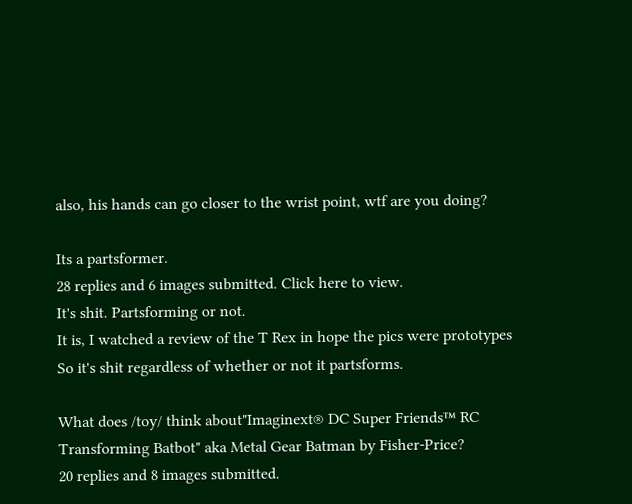also, his hands can go closer to the wrist point, wtf are you doing?

Its a partsformer.
28 replies and 6 images submitted. Click here to view.
It's shit. Partsforming or not.
It is, I watched a review of the T Rex in hope the pics were prototypes
So it's shit regardless of whether or not it partsforms.

What does /toy/ think about"Imaginext® DC Super Friends™ RC Transforming Batbot" aka Metal Gear Batman by Fisher-Price?
20 replies and 8 images submitted.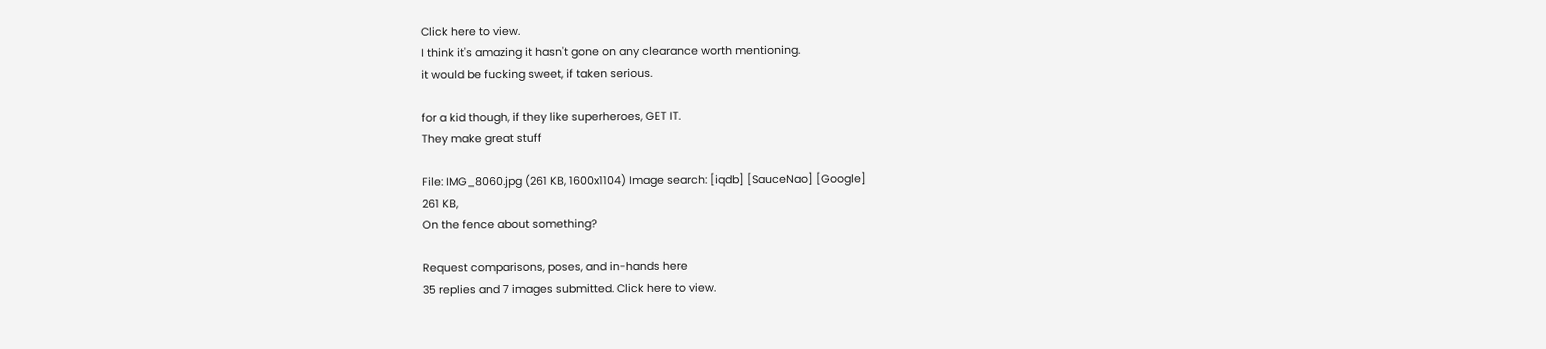Click here to view.
I think it's amazing it hasn't gone on any clearance worth mentioning.
it would be fucking sweet, if taken serious.

for a kid though, if they like superheroes, GET IT.
They make great stuff

File: IMG_8060.jpg (261 KB, 1600x1104) Image search: [iqdb] [SauceNao] [Google]
261 KB,
On the fence about something?

Request comparisons, poses, and in-hands here
35 replies and 7 images submitted. Click here to view.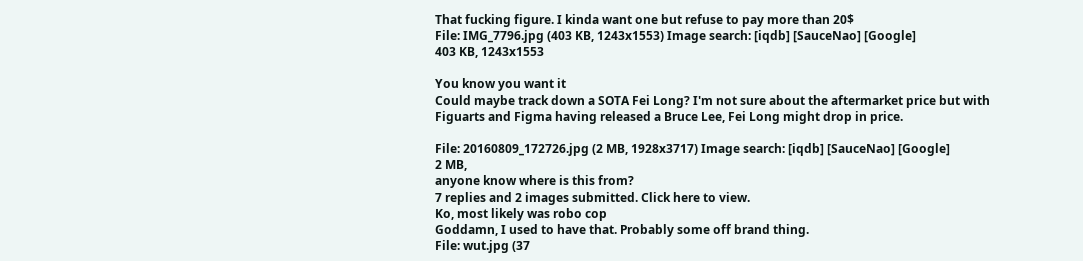That fucking figure. I kinda want one but refuse to pay more than 20$
File: IMG_7796.jpg (403 KB, 1243x1553) Image search: [iqdb] [SauceNao] [Google]
403 KB, 1243x1553

You know you want it
Could maybe track down a SOTA Fei Long? I'm not sure about the aftermarket price but with Figuarts and Figma having released a Bruce Lee, Fei Long might drop in price.

File: 20160809_172726.jpg (2 MB, 1928x3717) Image search: [iqdb] [SauceNao] [Google]
2 MB,
anyone know where is this from?
7 replies and 2 images submitted. Click here to view.
Ko, most likely was robo cop
Goddamn, I used to have that. Probably some off brand thing.
File: wut.jpg (37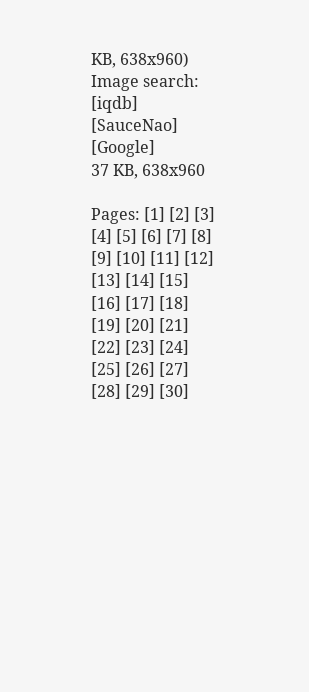KB, 638x960) Image search: [iqdb] [SauceNao] [Google]
37 KB, 638x960

Pages: [1] [2] [3] [4] [5] [6] [7] [8] [9] [10] [11] [12] [13] [14] [15] [16] [17] [18] [19] [20] [21] [22] [23] [24] [25] [26] [27] [28] [29] [30]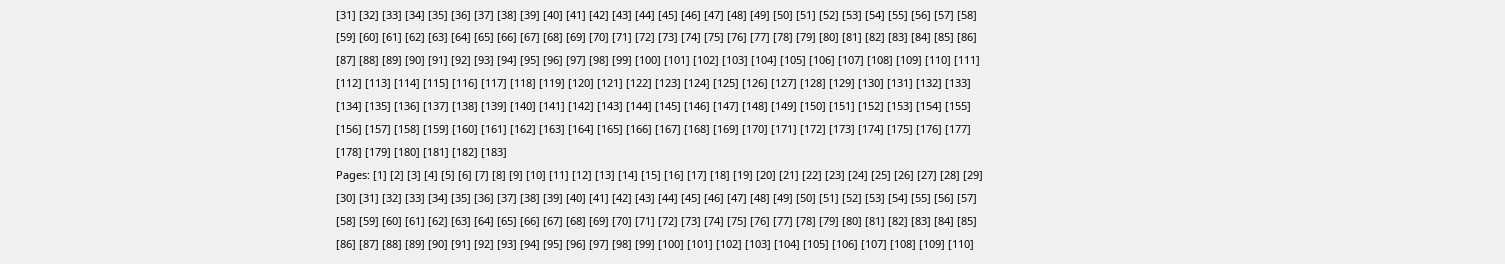[31] [32] [33] [34] [35] [36] [37] [38] [39] [40] [41] [42] [43] [44] [45] [46] [47] [48] [49] [50] [51] [52] [53] [54] [55] [56] [57] [58] [59] [60] [61] [62] [63] [64] [65] [66] [67] [68] [69] [70] [71] [72] [73] [74] [75] [76] [77] [78] [79] [80] [81] [82] [83] [84] [85] [86] [87] [88] [89] [90] [91] [92] [93] [94] [95] [96] [97] [98] [99] [100] [101] [102] [103] [104] [105] [106] [107] [108] [109] [110] [111] [112] [113] [114] [115] [116] [117] [118] [119] [120] [121] [122] [123] [124] [125] [126] [127] [128] [129] [130] [131] [132] [133] [134] [135] [136] [137] [138] [139] [140] [141] [142] [143] [144] [145] [146] [147] [148] [149] [150] [151] [152] [153] [154] [155] [156] [157] [158] [159] [160] [161] [162] [163] [164] [165] [166] [167] [168] [169] [170] [171] [172] [173] [174] [175] [176] [177] [178] [179] [180] [181] [182] [183]
Pages: [1] [2] [3] [4] [5] [6] [7] [8] [9] [10] [11] [12] [13] [14] [15] [16] [17] [18] [19] [20] [21] [22] [23] [24] [25] [26] [27] [28] [29] [30] [31] [32] [33] [34] [35] [36] [37] [38] [39] [40] [41] [42] [43] [44] [45] [46] [47] [48] [49] [50] [51] [52] [53] [54] [55] [56] [57] [58] [59] [60] [61] [62] [63] [64] [65] [66] [67] [68] [69] [70] [71] [72] [73] [74] [75] [76] [77] [78] [79] [80] [81] [82] [83] [84] [85] [86] [87] [88] [89] [90] [91] [92] [93] [94] [95] [96] [97] [98] [99] [100] [101] [102] [103] [104] [105] [106] [107] [108] [109] [110]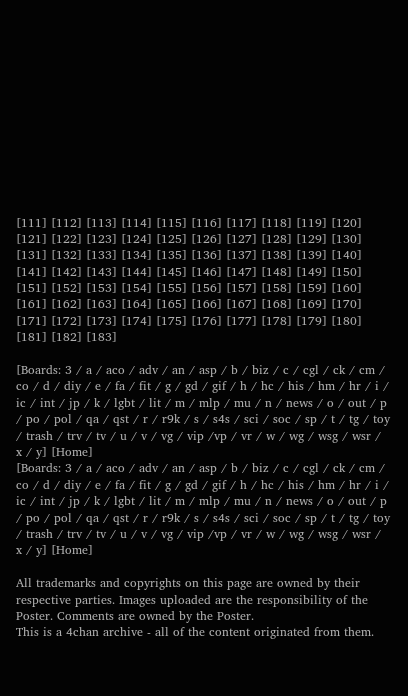[111] [112] [113] [114] [115] [116] [117] [118] [119] [120] [121] [122] [123] [124] [125] [126] [127] [128] [129] [130] [131] [132] [133] [134] [135] [136] [137] [138] [139] [140] [141] [142] [143] [144] [145] [146] [147] [148] [149] [150] [151] [152] [153] [154] [155] [156] [157] [158] [159] [160] [161] [162] [163] [164] [165] [166] [167] [168] [169] [170] [171] [172] [173] [174] [175] [176] [177] [178] [179] [180] [181] [182] [183]

[Boards: 3 / a / aco / adv / an / asp / b / biz / c / cgl / ck / cm / co / d / diy / e / fa / fit / g / gd / gif / h / hc / his / hm / hr / i / ic / int / jp / k / lgbt / lit / m / mlp / mu / n / news / o / out / p / po / pol / qa / qst / r / r9k / s / s4s / sci / soc / sp / t / tg / toy / trash / trv / tv / u / v / vg / vip /vp / vr / w / wg / wsg / wsr / x / y] [Home]
[Boards: 3 / a / aco / adv / an / asp / b / biz / c / cgl / ck / cm / co / d / diy / e / fa / fit / g / gd / gif / h / hc / his / hm / hr / i / ic / int / jp / k / lgbt / lit / m / mlp / mu / n / news / o / out / p / po / pol / qa / qst / r / r9k / s / s4s / sci / soc / sp / t / tg / toy / trash / trv / tv / u / v / vg / vip /vp / vr / w / wg / wsg / wsr / x / y] [Home]

All trademarks and copyrights on this page are owned by their respective parties. Images uploaded are the responsibility of the Poster. Comments are owned by the Poster.
This is a 4chan archive - all of the content originated from them.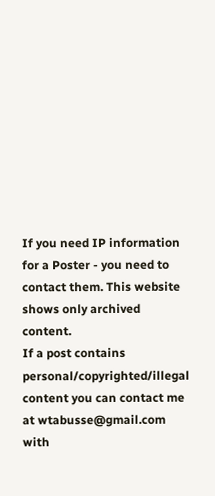If you need IP information for a Poster - you need to contact them. This website shows only archived content.
If a post contains personal/copyrighted/illegal content you can contact me at wtabusse@gmail.com with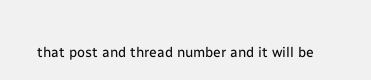that post and thread number and it will be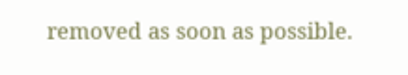removed as soon as possible.